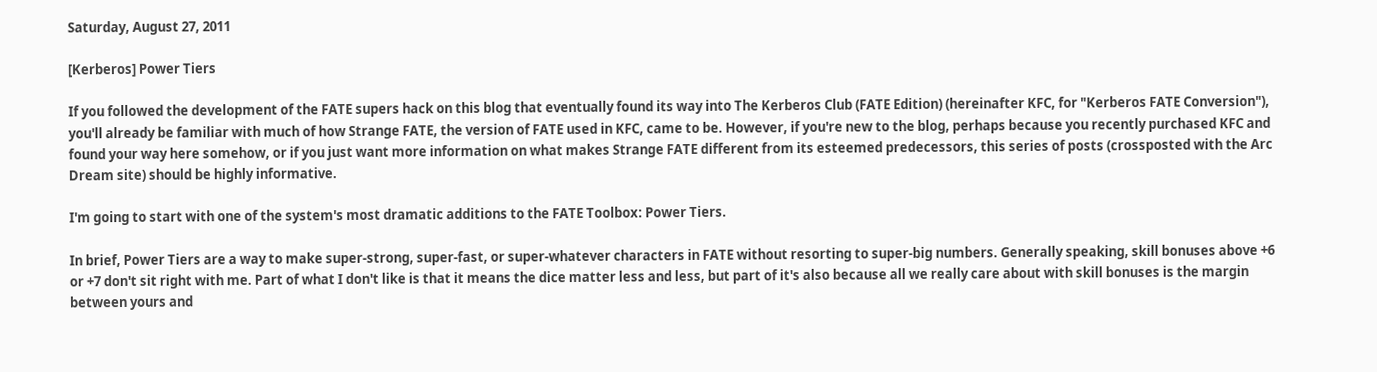Saturday, August 27, 2011

[Kerberos] Power Tiers

If you followed the development of the FATE supers hack on this blog that eventually found its way into The Kerberos Club (FATE Edition) (hereinafter KFC, for "Kerberos FATE Conversion"), you'll already be familiar with much of how Strange FATE, the version of FATE used in KFC, came to be. However, if you're new to the blog, perhaps because you recently purchased KFC and found your way here somehow, or if you just want more information on what makes Strange FATE different from its esteemed predecessors, this series of posts (crossposted with the Arc Dream site) should be highly informative.

I'm going to start with one of the system's most dramatic additions to the FATE Toolbox: Power Tiers.

In brief, Power Tiers are a way to make super-strong, super-fast, or super-whatever characters in FATE without resorting to super-big numbers. Generally speaking, skill bonuses above +6 or +7 don't sit right with me. Part of what I don't like is that it means the dice matter less and less, but part of it's also because all we really care about with skill bonuses is the margin between yours and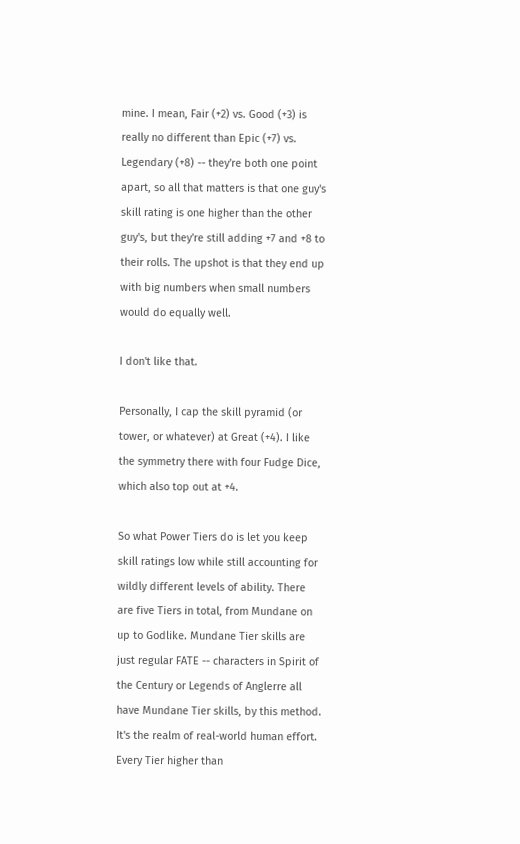mine. I mean, Fair (+2) vs. Good (+3) is really no different than Epic (+7) vs. Legendary (+8) -- they're both one point apart, so all that matters is that one guy's skill rating is one higher than the other guy's, but they're still adding +7 and +8 to their rolls. The upshot is that they end up with big numbers when small numbers would do equally well.

I don't like that.

Personally, I cap the skill pyramid (or tower, or whatever) at Great (+4). I like the symmetry there with four Fudge Dice, which also top out at +4.

So what Power Tiers do is let you keep skill ratings low while still accounting for wildly different levels of ability. There are five Tiers in total, from Mundane on up to Godlike. Mundane Tier skills are just regular FATE -- characters in Spirit of the Century or Legends of Anglerre all have Mundane Tier skills, by this method. It's the realm of real-world human effort. Every Tier higher than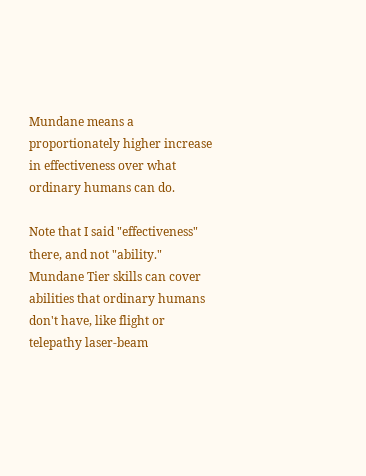Mundane means a proportionately higher increase in effectiveness over what ordinary humans can do.

Note that I said "effectiveness" there, and not "ability." Mundane Tier skills can cover abilities that ordinary humans don't have, like flight or telepathy laser-beam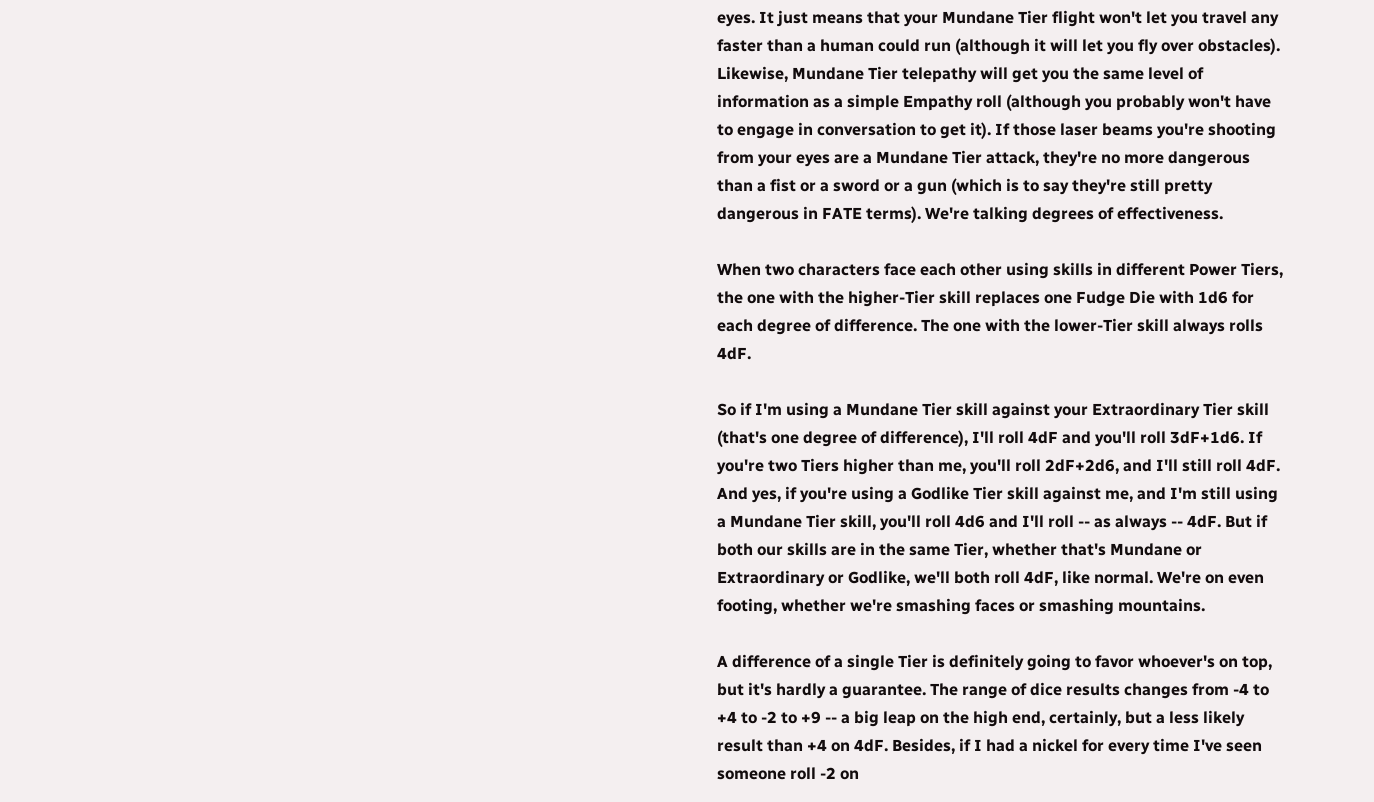eyes. It just means that your Mundane Tier flight won't let you travel any faster than a human could run (although it will let you fly over obstacles). Likewise, Mundane Tier telepathy will get you the same level of information as a simple Empathy roll (although you probably won't have to engage in conversation to get it). If those laser beams you're shooting from your eyes are a Mundane Tier attack, they're no more dangerous than a fist or a sword or a gun (which is to say they're still pretty dangerous in FATE terms). We're talking degrees of effectiveness.

When two characters face each other using skills in different Power Tiers, the one with the higher-Tier skill replaces one Fudge Die with 1d6 for each degree of difference. The one with the lower-Tier skill always rolls 4dF.

So if I'm using a Mundane Tier skill against your Extraordinary Tier skill (that's one degree of difference), I'll roll 4dF and you'll roll 3dF+1d6. If you're two Tiers higher than me, you'll roll 2dF+2d6, and I'll still roll 4dF. And yes, if you're using a Godlike Tier skill against me, and I'm still using a Mundane Tier skill, you'll roll 4d6 and I'll roll -- as always -- 4dF. But if both our skills are in the same Tier, whether that's Mundane or Extraordinary or Godlike, we'll both roll 4dF, like normal. We're on even footing, whether we're smashing faces or smashing mountains.

A difference of a single Tier is definitely going to favor whoever's on top, but it's hardly a guarantee. The range of dice results changes from -4 to +4 to -2 to +9 -- a big leap on the high end, certainly, but a less likely result than +4 on 4dF. Besides, if I had a nickel for every time I've seen someone roll -2 on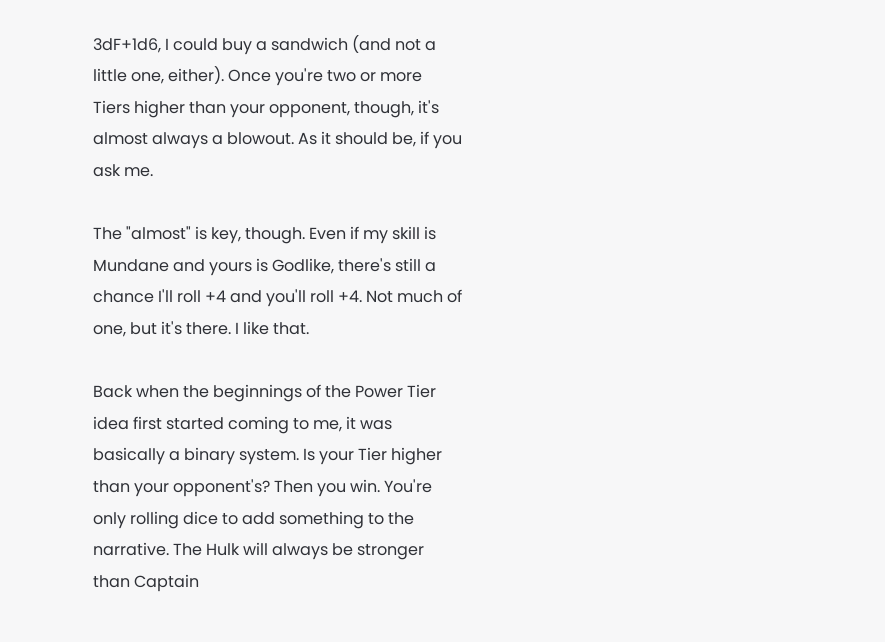3dF+1d6, I could buy a sandwich (and not a little one, either). Once you're two or more Tiers higher than your opponent, though, it's almost always a blowout. As it should be, if you ask me.

The "almost" is key, though. Even if my skill is Mundane and yours is Godlike, there's still a chance I'll roll +4 and you'll roll +4. Not much of one, but it's there. I like that.

Back when the beginnings of the Power Tier idea first started coming to me, it was basically a binary system. Is your Tier higher than your opponent's? Then you win. You're only rolling dice to add something to the narrative. The Hulk will always be stronger than Captain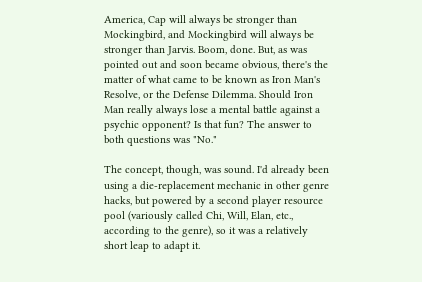America, Cap will always be stronger than Mockingbird, and Mockingbird will always be stronger than Jarvis. Boom, done. But, as was pointed out and soon became obvious, there's the matter of what came to be known as Iron Man's Resolve, or the Defense Dilemma. Should Iron Man really always lose a mental battle against a psychic opponent? Is that fun? The answer to both questions was "No."

The concept, though, was sound. I'd already been using a die-replacement mechanic in other genre hacks, but powered by a second player resource pool (variously called Chi, Will, Elan, etc., according to the genre), so it was a relatively short leap to adapt it.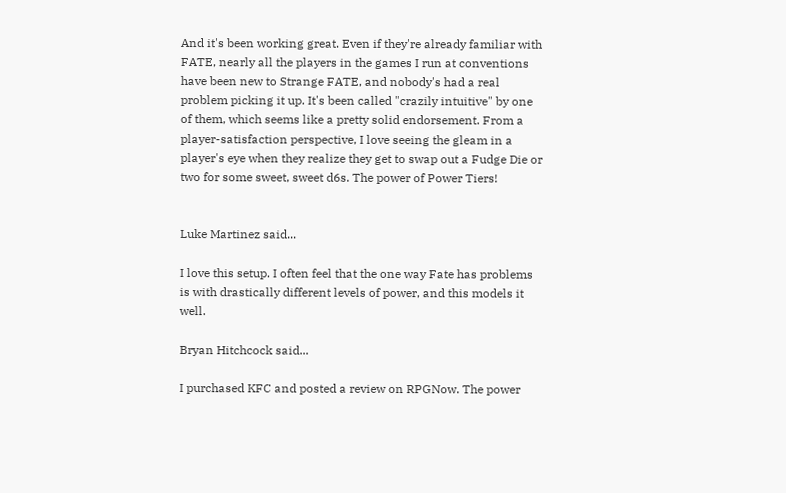And it's been working great. Even if they're already familiar with FATE, nearly all the players in the games I run at conventions have been new to Strange FATE, and nobody's had a real problem picking it up. It's been called "crazily intuitive" by one of them, which seems like a pretty solid endorsement. From a player-satisfaction perspective, I love seeing the gleam in a player's eye when they realize they get to swap out a Fudge Die or two for some sweet, sweet d6s. The power of Power Tiers!


Luke Martinez said...

I love this setup. I often feel that the one way Fate has problems is with drastically different levels of power, and this models it well.

Bryan Hitchcock said...

I purchased KFC and posted a review on RPGNow. The power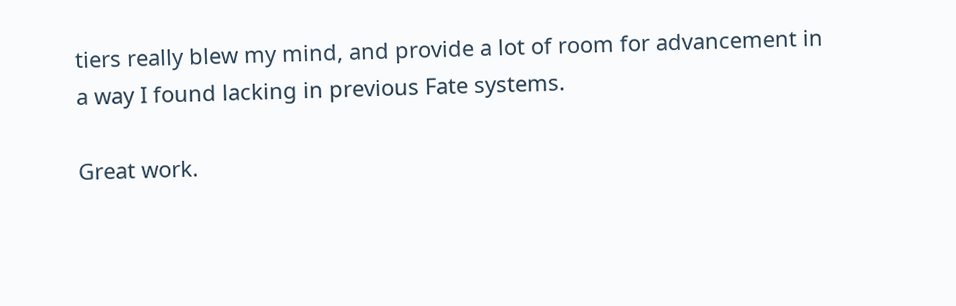tiers really blew my mind, and provide a lot of room for advancement in a way I found lacking in previous Fate systems.

Great work.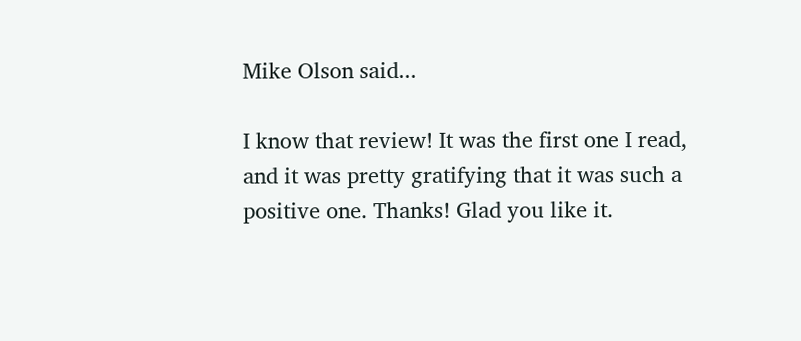Mike Olson said...

I know that review! It was the first one I read, and it was pretty gratifying that it was such a positive one. Thanks! Glad you like it.